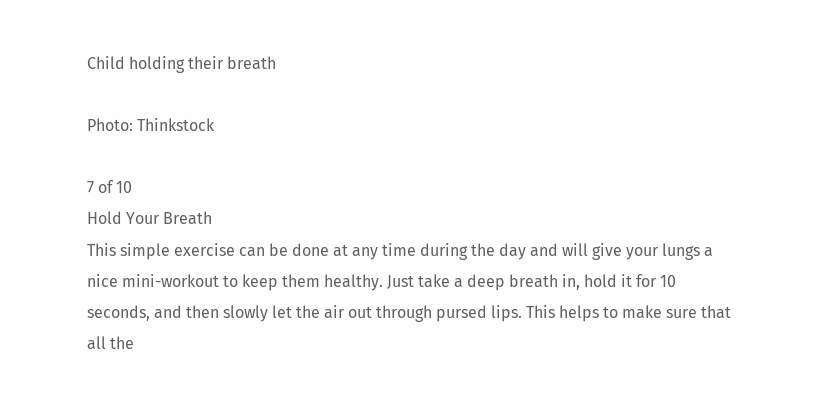Child holding their breath

Photo: Thinkstock

7 of 10
Hold Your Breath
This simple exercise can be done at any time during the day and will give your lungs a nice mini-workout to keep them healthy. Just take a deep breath in, hold it for 10 seconds, and then slowly let the air out through pursed lips. This helps to make sure that all the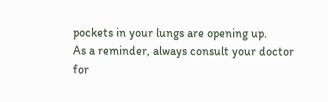pockets in your lungs are opening up.
As a reminder, always consult your doctor for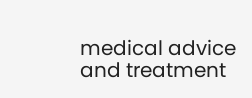medical advice and treatment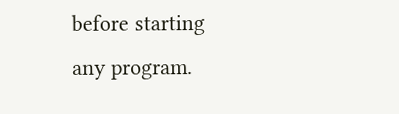before starting any program.